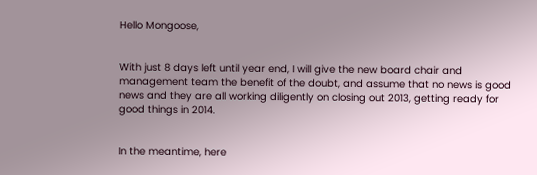Hello Mongoose,


With just 8 days left until year end, I will give the new board chair and management team the benefit of the doubt, and assume that no news is good news and they are all working diligently on closing out 2013, getting ready for good things in 2014.


In the meantime, here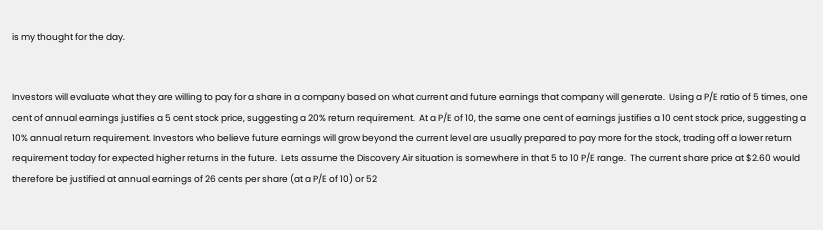is my thought for the day.


Investors will evaluate what they are willing to pay for a share in a company based on what current and future earnings that company will generate.  Using a P/E ratio of 5 times, one cent of annual earnings justifies a 5 cent stock price, suggesting a 20% return requirement.  At a P/E of 10, the same one cent of earnings justifies a 10 cent stock price, suggesting a 10% annual return requirement. Investors who believe future earnings will grow beyond the current level are usually prepared to pay more for the stock, trading off a lower return requirement today for expected higher returns in the future.  Lets assume the Discovery Air situation is somewhere in that 5 to 10 P/E range.  The current share price at $2.60 would therefore be justified at annual earnings of 26 cents per share (at a P/E of 10) or 52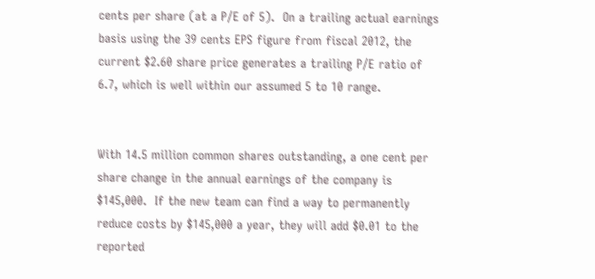cents per share (at a P/E of 5).  On a trailing actual earnings basis using the 39 cents EPS figure from fiscal 2012, the current $2.60 share price generates a trailing P/E ratio of 6.7, which is well within our assumed 5 to 10 range.


With 14.5 million common shares outstanding, a one cent per share change in the annual earnings of the company is $145,000.  If the new team can find a way to permanently reduce costs by $145,000 a year, they will add $0.01 to the reported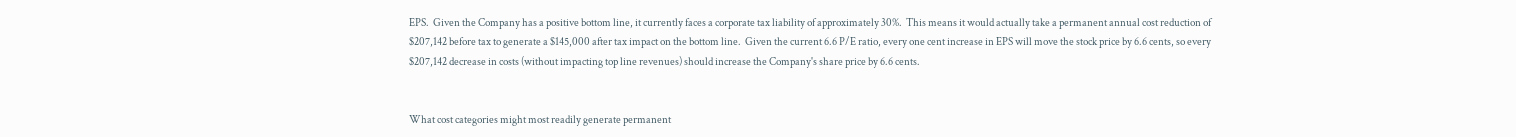EPS.  Given the Company has a positive bottom line, it currently faces a corporate tax liability of approximately 30%.  This means it would actually take a permanent annual cost reduction of $207,142 before tax to generate a $145,000 after tax impact on the bottom line.  Given the current 6.6 P/E ratio, every one cent increase in EPS will move the stock price by 6.6 cents, so every $207,142 decrease in costs (without impacting top line revenues) should increase the Company's share price by 6.6 cents.


What cost categories might most readily generate permanent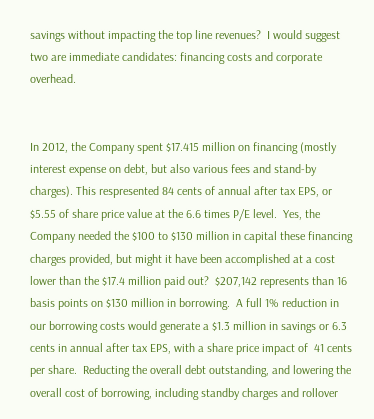savings without impacting the top line revenues?  I would suggest two are immediate candidates: financing costs and corporate overhead.


In 2012, the Company spent $17.415 million on financing (mostly interest expense on debt, but also various fees and stand-by charges). This respresented 84 cents of annual after tax EPS, or $5.55 of share price value at the 6.6 times P/E level.  Yes, the Company needed the $100 to $130 million in capital these financing charges provided, but might it have been accomplished at a cost lower than the $17.4 million paid out?  $207,142 represents than 16 basis points on $130 million in borrowing.  A full 1% reduction in our borrowing costs would generate a $1.3 million in savings or 6.3 cents in annual after tax EPS, with a share price impact of  41 cents per share.  Reducting the overall debt outstanding, and lowering the overall cost of borrowing, including standby charges and rollover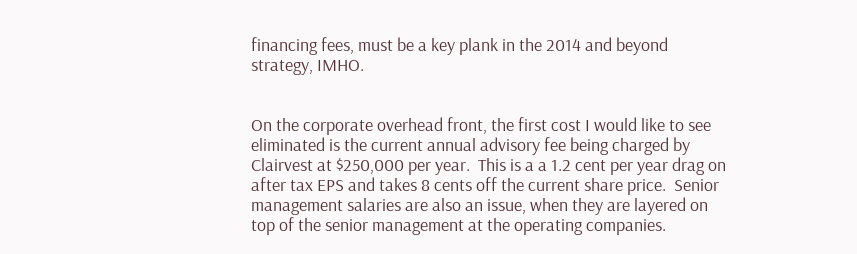financing fees, must be a key plank in the 2014 and beyond strategy, IMHO.


On the corporate overhead front, the first cost I would like to see eliminated is the current annual advisory fee being charged by Clairvest at $250,000 per year.  This is a a 1.2 cent per year drag on after tax EPS and takes 8 cents off the current share price.  Senior management salaries are also an issue, when they are layered on top of the senior management at the operating companies.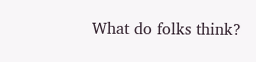What do folks think?